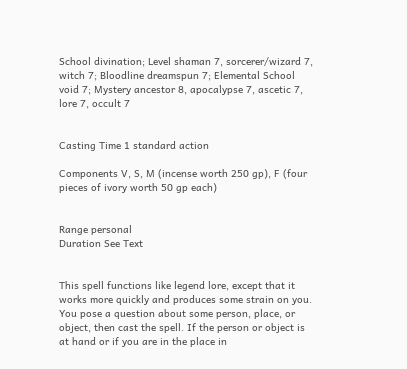School divination; Level shaman 7, sorcerer/wizard 7, witch 7; Bloodline dreamspun 7; Elemental School void 7; Mystery ancestor 8, apocalypse 7, ascetic 7, lore 7, occult 7


Casting Time 1 standard action

Components V, S, M (incense worth 250 gp), F (four pieces of ivory worth 50 gp each)


Range personal
Duration See Text


This spell functions like legend lore, except that it works more quickly and produces some strain on you. You pose a question about some person, place, or object, then cast the spell. If the person or object is at hand or if you are in the place in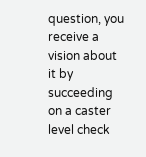question, you receive a vision about it by succeeding on a caster level check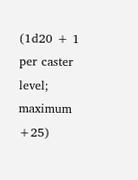(1d20 + 1 per caster level; maximum +25)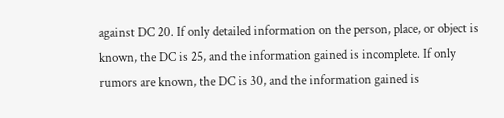against DC 20. If only detailed information on the person, place, or object is known, the DC is 25, and the information gained is incomplete. If only rumors are known, the DC is 30, and the information gained is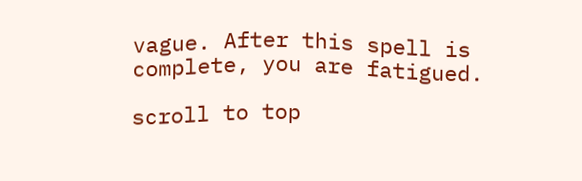vague. After this spell is complete, you are fatigued.

scroll to top